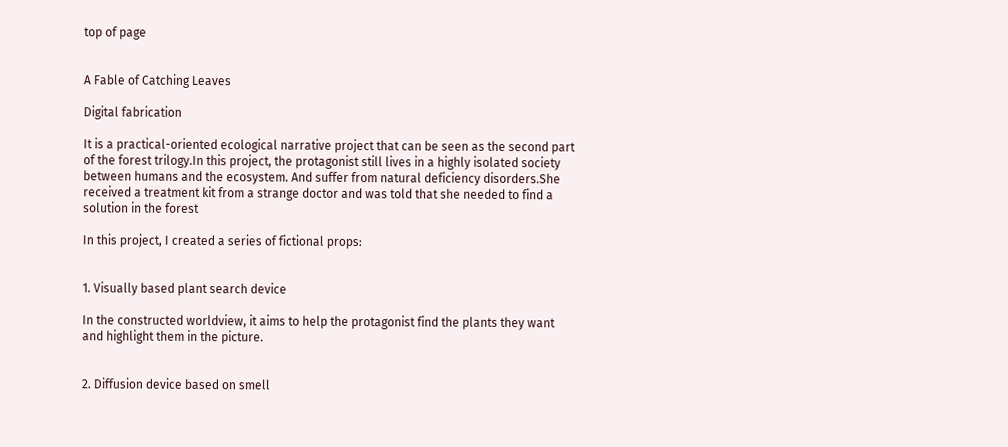top of page


A Fable of Catching Leaves

Digital fabrication

It is a practical-oriented ecological narrative project that can be seen as the second part of the forest trilogy.In this project, the protagonist still lives in a highly isolated society between humans and the ecosystem. And suffer from natural deficiency disorders.She received a treatment kit from a strange doctor and was told that she needed to find a solution in the forest

In this project, I created a series of fictional props:


1. Visually based plant search device

In the constructed worldview, it aims to help the protagonist find the plants they want and highlight them in the picture.


2. Diffusion device based on smell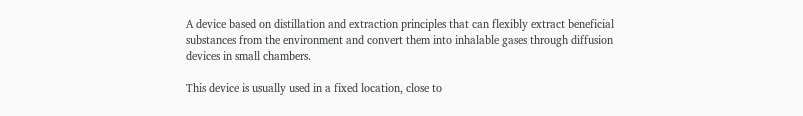A device based on distillation and extraction principles that can flexibly extract beneficial substances from the environment and convert them into inhalable gases through diffusion devices in small chambers.

This device is usually used in a fixed location, close to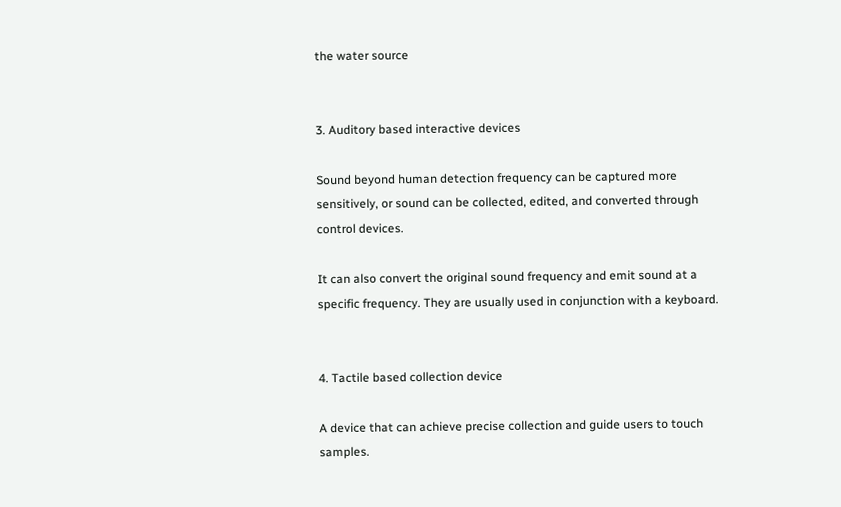the water source


3. Auditory based interactive devices

Sound beyond human detection frequency can be captured more sensitively, or sound can be collected, edited, and converted through control devices.

It can also convert the original sound frequency and emit sound at a specific frequency. They are usually used in conjunction with a keyboard.


4. Tactile based collection device

A device that can achieve precise collection and guide users to touch samples.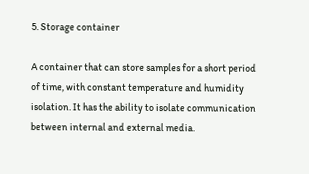5. Storage container

A container that can store samples for a short period of time, with constant temperature and humidity isolation. It has the ability to isolate communication between internal and external media.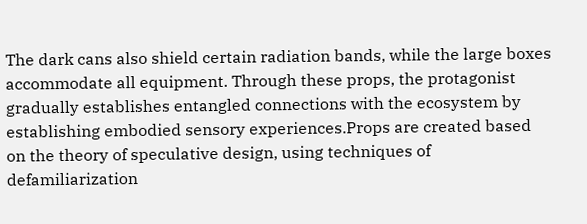The dark cans also shield certain radiation bands, while the large boxes accommodate all equipment. Through these props, the protagonist gradually establishes entangled connections with the ecosystem by establishing embodied sensory experiences.Props are created based on the theory of speculative design, using techniques of defamiliarization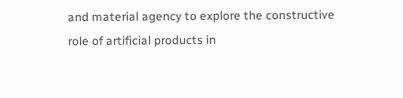and material agency to explore the constructive role of artificial products in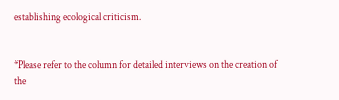establishing ecological criticism.


*Please refer to the column for detailed interviews on the creation of the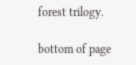forest trilogy.

bottom of page